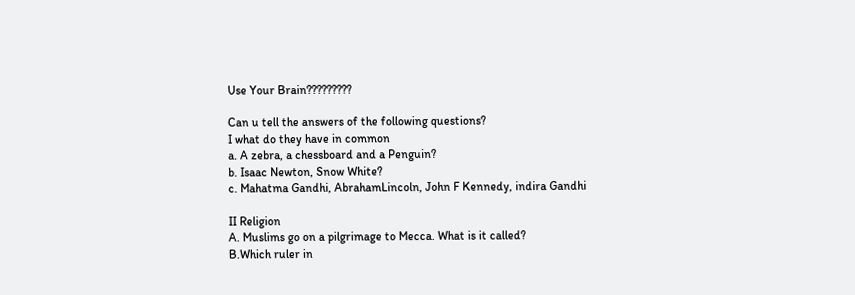Use Your Brain?????????

Can u tell the answers of the following questions?
I what do they have in common
a. A zebra, a chessboard and a Penguin?
b. Isaac Newton, Snow White?
c. Mahatma Gandhi, AbrahamLincoln, John F Kennedy, indira Gandhi

II Religion
A. Muslims go on a pilgrimage to Mecca. What is it called?
B.Which ruler in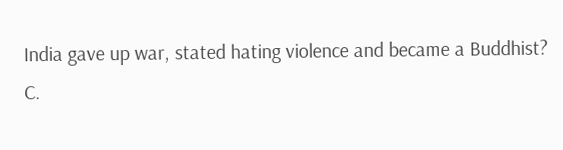India gave up war, stated hating violence and became a Buddhist?
C.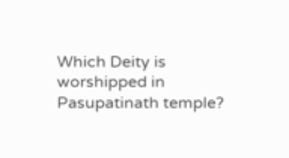Which Deity is worshipped in Pasupatinath temple?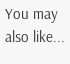You may also like...